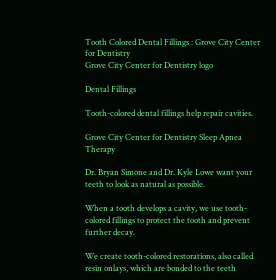Tooth Colored Dental Fillings : Grove City Center for Dentistry
Grove City Center for Dentistry logo

Dental Fillings

Tooth-colored dental fillings help repair cavities.

Grove City Center for Dentistry Sleep Apnea Therapy

Dr. Bryan Simone and Dr. Kyle Lowe want your teeth to look as natural as possible.

When a tooth develops a cavity, we use tooth-colored fillings to protect the tooth and prevent further decay.

We create tooth-colored restorations, also called resin onlays, which are bonded to the teeth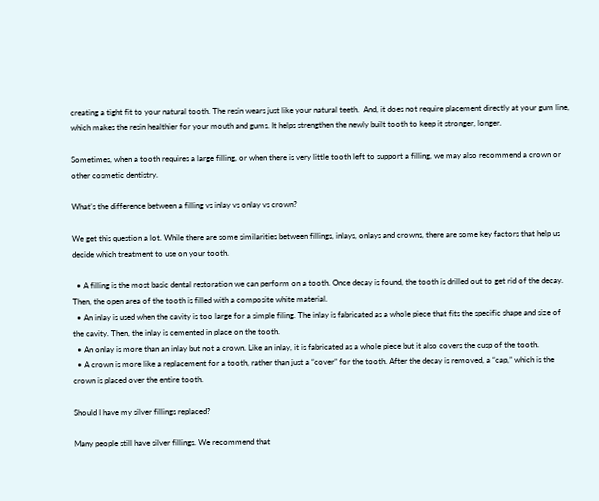creating a tight fit to your natural tooth. The resin wears just like your natural teeth.  And, it does not require placement directly at your gum line, which makes the resin healthier for your mouth and gums. It helps strengthen the newly built tooth to keep it stronger, longer.

Sometimes, when a tooth requires a large filling, or when there is very little tooth left to support a filling, we may also recommend a crown or other cosmetic dentistry.

What’s the difference between a filling vs inlay vs onlay vs crown?

We get this question a lot. While there are some similarities between fillings, inlays, onlays and crowns, there are some key factors that help us decide which treatment to use on your tooth.

  • A filling is the most basic dental restoration we can perform on a tooth. Once decay is found, the tooth is drilled out to get rid of the decay. Then, the open area of the tooth is filled with a composite white material.
  • An inlay is used when the cavity is too large for a simple filing. The inlay is fabricated as a whole piece that fits the specific shape and size of the cavity. Then, the inlay is cemented in place on the tooth.
  • An onlay is more than an inlay but not a crown. Like an inlay, it is fabricated as a whole piece but it also covers the cusp of the tooth.
  • A crown is more like a replacement for a tooth, rather than just a “cover” for the tooth. After the decay is removed, a “cap,” which is the crown is placed over the entire tooth.

Should I have my silver fillings replaced?

Many people still have silver fillings. We recommend that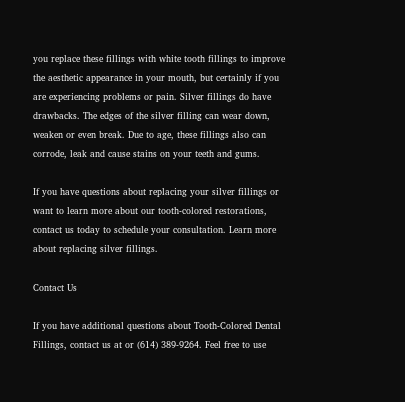you replace these fillings with white tooth fillings to improve the aesthetic appearance in your mouth, but certainly if you are experiencing problems or pain. Silver fillings do have drawbacks. The edges of the silver filling can wear down, weaken or even break. Due to age, these fillings also can corrode, leak and cause stains on your teeth and gums.

If you have questions about replacing your silver fillings or want to learn more about our tooth-colored restorations, contact us today to schedule your consultation. Learn more about replacing silver fillings.

Contact Us

If you have additional questions about Tooth-Colored Dental Fillings, contact us at or (614) 389-9264. Feel free to use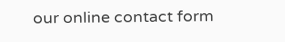our online contact form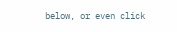below, or even click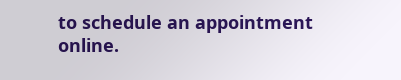to schedule an appointment online.